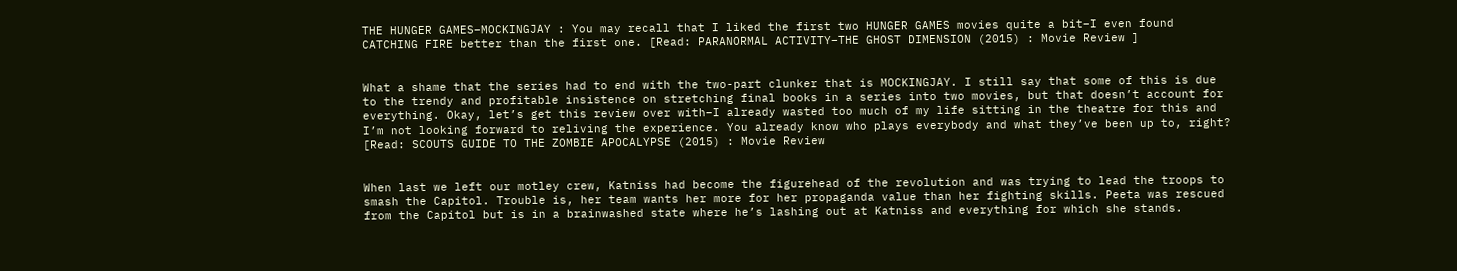THE HUNGER GAMES–MOCKINGJAY : You may recall that I liked the first two HUNGER GAMES movies quite a bit–I even found CATCHING FIRE better than the first one. [Read: PARANORMAL ACTIVITY–THE GHOST DIMENSION (2015) : Movie Review ]


What a shame that the series had to end with the two-part clunker that is MOCKINGJAY. I still say that some of this is due to the trendy and profitable insistence on stretching final books in a series into two movies, but that doesn’t account for everything. Okay, let’s get this review over with–I already wasted too much of my life sitting in the theatre for this and I’m not looking forward to reliving the experience. You already know who plays everybody and what they’ve been up to, right? [Read: SCOUTS GUIDE TO THE ZOMBIE APOCALYPSE (2015) : Movie Review


When last we left our motley crew, Katniss had become the figurehead of the revolution and was trying to lead the troops to smash the Capitol. Trouble is, her team wants her more for her propaganda value than her fighting skills. Peeta was rescued from the Capitol but is in a brainwashed state where he’s lashing out at Katniss and everything for which she stands.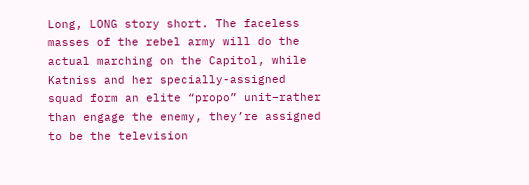Long, LONG story short. The faceless masses of the rebel army will do the actual marching on the Capitol, while Katniss and her specially-assigned squad form an elite “propo” unit–rather than engage the enemy, they’re assigned to be the television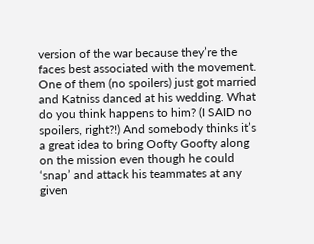version of the war because they’re the faces best associated with the movement. One of them (no spoilers) just got married and Katniss danced at his wedding. What do you think happens to him? (I SAID no spoilers, right?!) And somebody thinks it’s a great idea to bring Oofty Goofty along on the mission even though he could ‘snap’ and attack his teammates at any given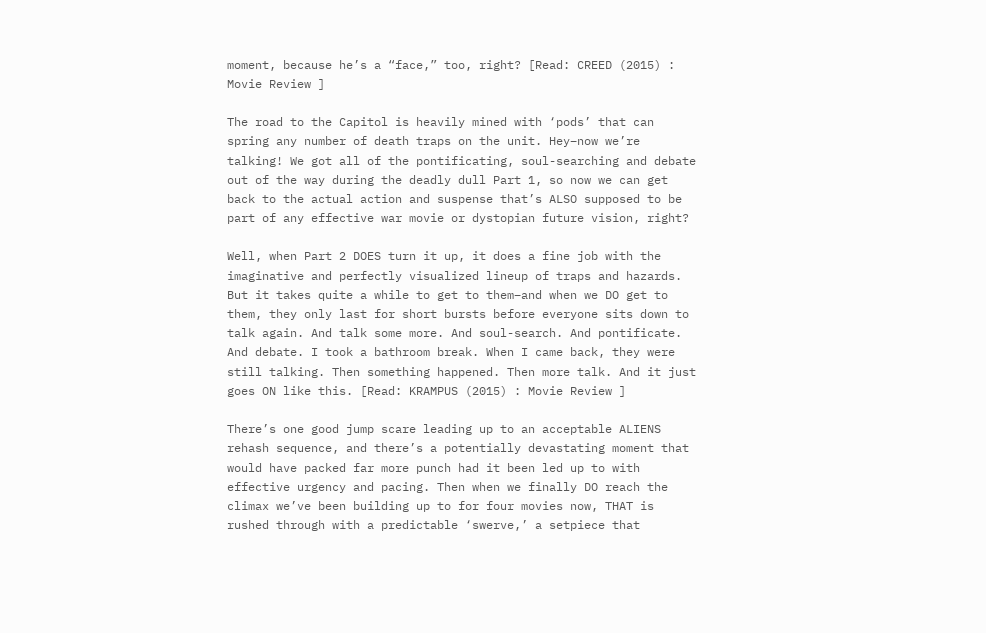moment, because he’s a “face,” too, right? [Read: CREED (2015) : Movie Review ]

The road to the Capitol is heavily mined with ‘pods’ that can spring any number of death traps on the unit. Hey–now we’re talking! We got all of the pontificating, soul-searching and debate out of the way during the deadly dull Part 1, so now we can get back to the actual action and suspense that’s ALSO supposed to be part of any effective war movie or dystopian future vision, right?

Well, when Part 2 DOES turn it up, it does a fine job with the imaginative and perfectly visualized lineup of traps and hazards. But it takes quite a while to get to them–and when we DO get to them, they only last for short bursts before everyone sits down to talk again. And talk some more. And soul-search. And pontificate. And debate. I took a bathroom break. When I came back, they were still talking. Then something happened. Then more talk. And it just goes ON like this. [Read: KRAMPUS (2015) : Movie Review ]

There’s one good jump scare leading up to an acceptable ALIENS rehash sequence, and there’s a potentially devastating moment that would have packed far more punch had it been led up to with effective urgency and pacing. Then when we finally DO reach the climax we’ve been building up to for four movies now, THAT is rushed through with a predictable ‘swerve,’ a setpiece that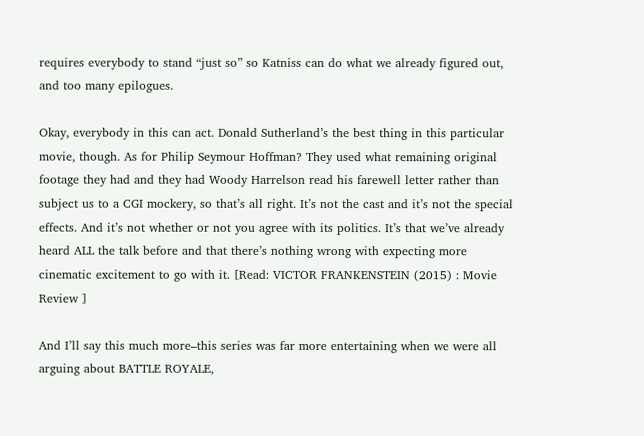requires everybody to stand “just so” so Katniss can do what we already figured out, and too many epilogues.

Okay, everybody in this can act. Donald Sutherland’s the best thing in this particular movie, though. As for Philip Seymour Hoffman? They used what remaining original footage they had and they had Woody Harrelson read his farewell letter rather than subject us to a CGI mockery, so that’s all right. It’s not the cast and it’s not the special effects. And it’s not whether or not you agree with its politics. It’s that we’ve already heard ALL the talk before and that there’s nothing wrong with expecting more cinematic excitement to go with it. [Read: VICTOR FRANKENSTEIN (2015) : Movie Review ]

And I’ll say this much more–this series was far more entertaining when we were all arguing about BATTLE ROYALE,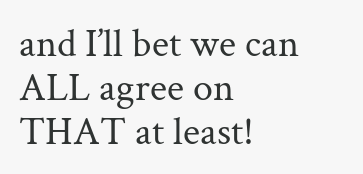and I’ll bet we can ALL agree on THAT at least!